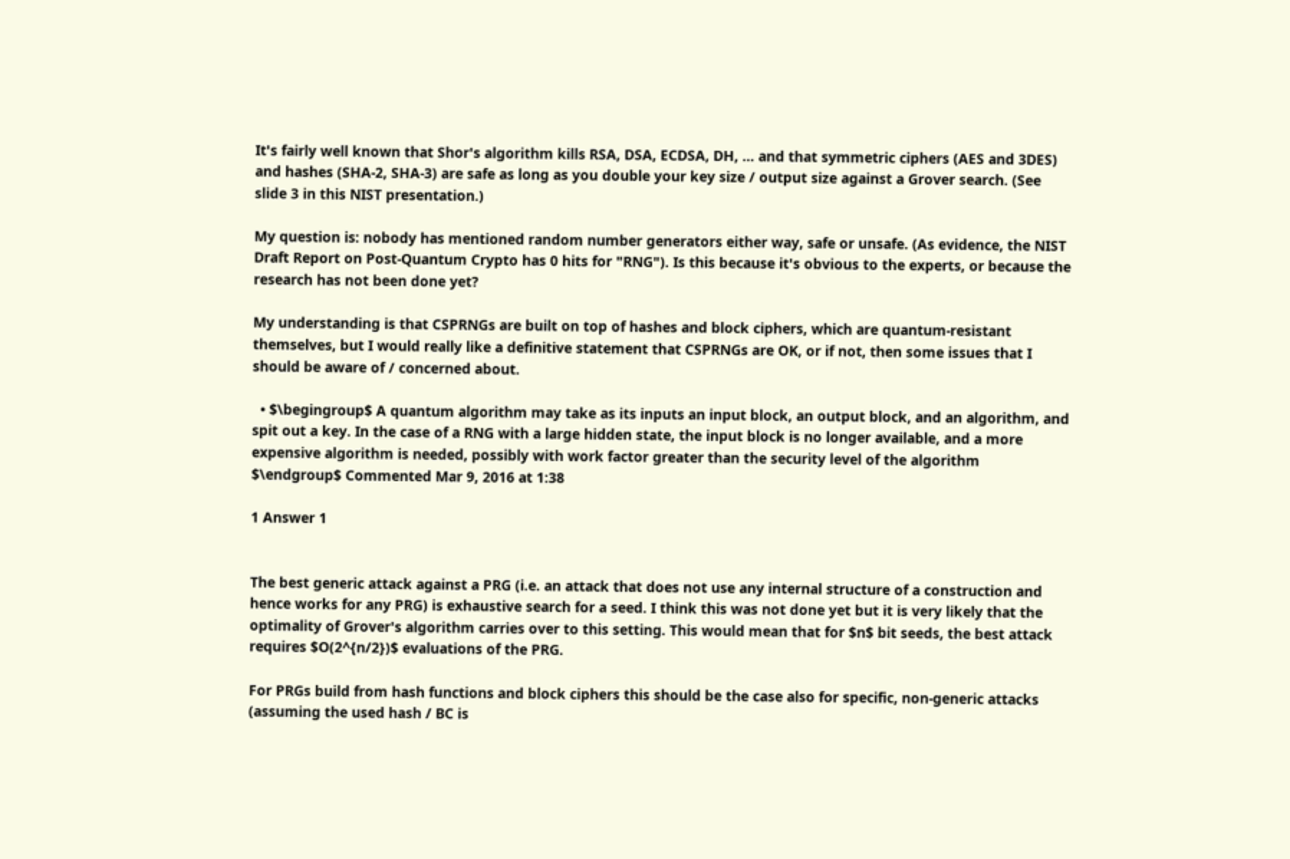It's fairly well known that Shor's algorithm kills RSA, DSA, ECDSA, DH, ... and that symmetric ciphers (AES and 3DES) and hashes (SHA-2, SHA-3) are safe as long as you double your key size / output size against a Grover search. (See slide 3 in this NIST presentation.)

My question is: nobody has mentioned random number generators either way, safe or unsafe. (As evidence, the NIST Draft Report on Post-Quantum Crypto has 0 hits for "RNG"). Is this because it's obvious to the experts, or because the research has not been done yet?

My understanding is that CSPRNGs are built on top of hashes and block ciphers, which are quantum-resistant themselves, but I would really like a definitive statement that CSPRNGs are OK, or if not, then some issues that I should be aware of / concerned about.

  • $\begingroup$ A quantum algorithm may take as its inputs an input block, an output block, and an algorithm, and spit out a key. In the case of a RNG with a large hidden state, the input block is no longer available, and a more expensive algorithm is needed, possibly with work factor greater than the security level of the algorithm $\endgroup$ Commented Mar 9, 2016 at 1:38

1 Answer 1


The best generic attack against a PRG (i.e. an attack that does not use any internal structure of a construction and hence works for any PRG) is exhaustive search for a seed. I think this was not done yet but it is very likely that the optimality of Grover's algorithm carries over to this setting. This would mean that for $n$ bit seeds, the best attack requires $O(2^{n/2})$ evaluations of the PRG.

For PRGs build from hash functions and block ciphers this should be the case also for specific, non-generic attacks (assuming the used hash / BC is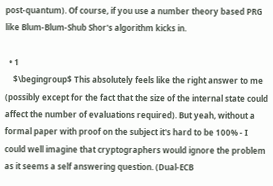post-quantum). Of course, if you use a number theory based PRG like Blum-Blum-Shub Shor's algorithm kicks in.

  • 1
    $\begingroup$ This absolutely feels like the right answer to me (possibly except for the fact that the size of the internal state could affect the number of evaluations required). But yeah, without a formal paper with proof on the subject it's hard to be 100% - I could well imagine that cryptographers would ignore the problem as it seems a self answering question. (Dual-ECB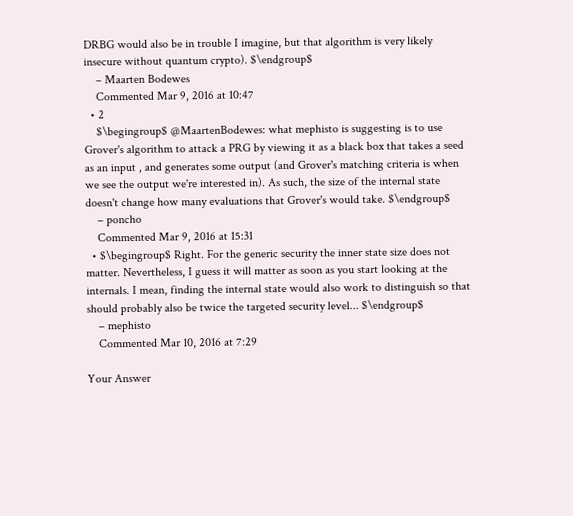DRBG would also be in trouble I imagine, but that algorithm is very likely insecure without quantum crypto). $\endgroup$
    – Maarten Bodewes
    Commented Mar 9, 2016 at 10:47
  • 2
    $\begingroup$ @MaartenBodewes: what mephisto is suggesting is to use Grover's algorithm to attack a PRG by viewing it as a black box that takes a seed as an input , and generates some output (and Grover's matching criteria is when we see the output we're interested in). As such, the size of the internal state doesn't change how many evaluations that Grover's would take. $\endgroup$
    – poncho
    Commented Mar 9, 2016 at 15:31
  • $\begingroup$ Right. For the generic security the inner state size does not matter. Nevertheless, I guess it will matter as soon as you start looking at the internals. I mean, finding the internal state would also work to distinguish so that should probably also be twice the targeted security level... $\endgroup$
    – mephisto
    Commented Mar 10, 2016 at 7:29

Your Answer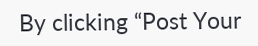By clicking “Post Your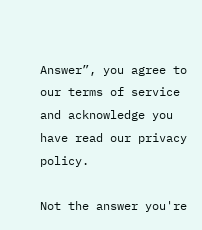Answer”, you agree to our terms of service and acknowledge you have read our privacy policy.

Not the answer you're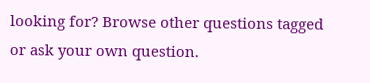looking for? Browse other questions tagged or ask your own question.